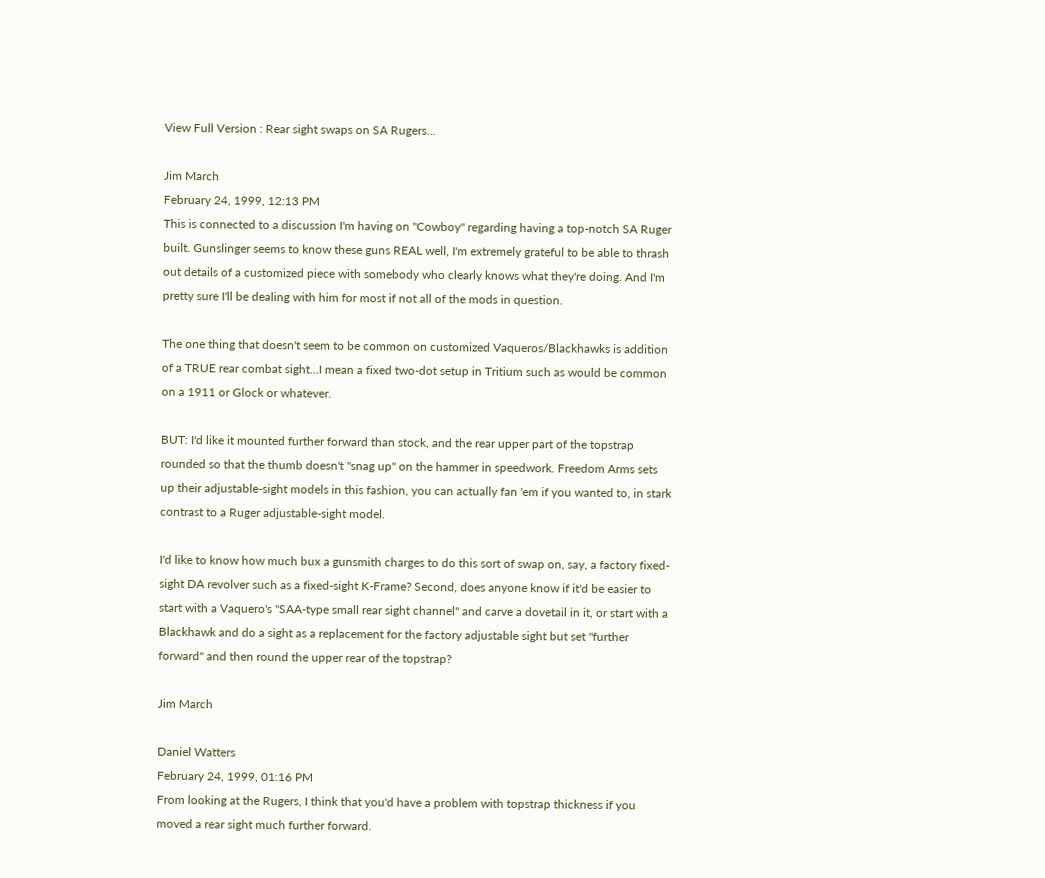View Full Version : Rear sight swaps on SA Rugers...

Jim March
February 24, 1999, 12:13 PM
This is connected to a discussion I'm having on "Cowboy" regarding having a top-notch SA Ruger built. Gunslinger seems to know these guns REAL well, I'm extremely grateful to be able to thrash out details of a customized piece with somebody who clearly knows what they're doing. And I'm pretty sure I'll be dealing with him for most if not all of the mods in question.

The one thing that doesn't seem to be common on customized Vaqueros/Blackhawks is addition of a TRUE rear combat sight...I mean a fixed two-dot setup in Tritium such as would be common on a 1911 or Glock or whatever.

BUT: I'd like it mounted further forward than stock, and the rear upper part of the topstrap rounded so that the thumb doesn't "snag up" on the hammer in speedwork. Freedom Arms sets up their adjustable-sight models in this fashion, you can actually fan 'em if you wanted to, in stark contrast to a Ruger adjustable-sight model.

I'd like to know how much bux a gunsmith charges to do this sort of swap on, say, a factory fixed-sight DA revolver such as a fixed-sight K-Frame? Second, does anyone know if it'd be easier to start with a Vaquero's "SAA-type small rear sight channel" and carve a dovetail in it, or start with a Blackhawk and do a sight as a replacement for the factory adjustable sight but set "further forward" and then round the upper rear of the topstrap?

Jim March

Daniel Watters
February 24, 1999, 01:16 PM
From looking at the Rugers, I think that you'd have a problem with topstrap thickness if you moved a rear sight much further forward.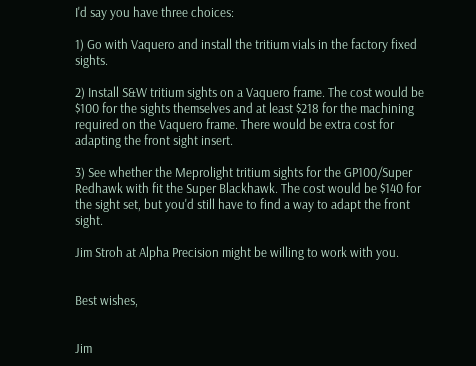I'd say you have three choices:

1) Go with Vaquero and install the tritium vials in the factory fixed sights.

2) Install S&W tritium sights on a Vaquero frame. The cost would be $100 for the sights themselves and at least $218 for the machining required on the Vaquero frame. There would be extra cost for adapting the front sight insert.

3) See whether the Meprolight tritium sights for the GP100/Super Redhawk with fit the Super Blackhawk. The cost would be $140 for the sight set, but you'd still have to find a way to adapt the front sight.

Jim Stroh at Alpha Precision might be willing to work with you.


Best wishes,


Jim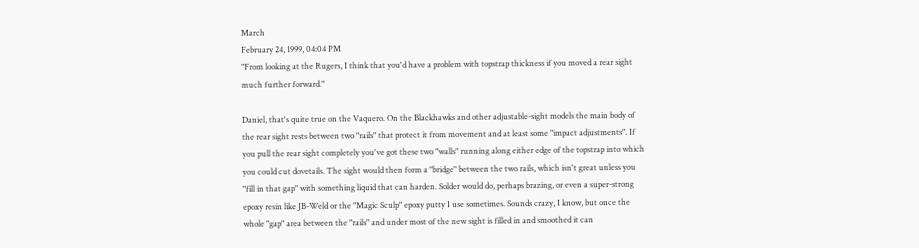March
February 24, 1999, 04:04 PM
"From looking at the Rugers, I think that you'd have a problem with topstrap thickness if you moved a rear sight much further forward."

Daniel, that's quite true on the Vaquero. On the Blackhawks and other adjustable-sight models the main body of the rear sight rests between two "rails" that protect it from movement and at least some "impact adjustments". If you pull the rear sight completely you've got these two "walls" running along either edge of the topstrap into which you could cut dovetails. The sight would then form a "bridge" between the two rails, which isn't great unless you "fill in that gap" with something liquid that can harden. Solder would do, perhaps brazing, or even a super-strong epoxy resin like JB-Weld or the "Magic Sculp" epoxy putty I use sometimes. Sounds crazy, I know, but once the whole "gap" area between the "rails" and under most of the new sight is filled in and smoothed it can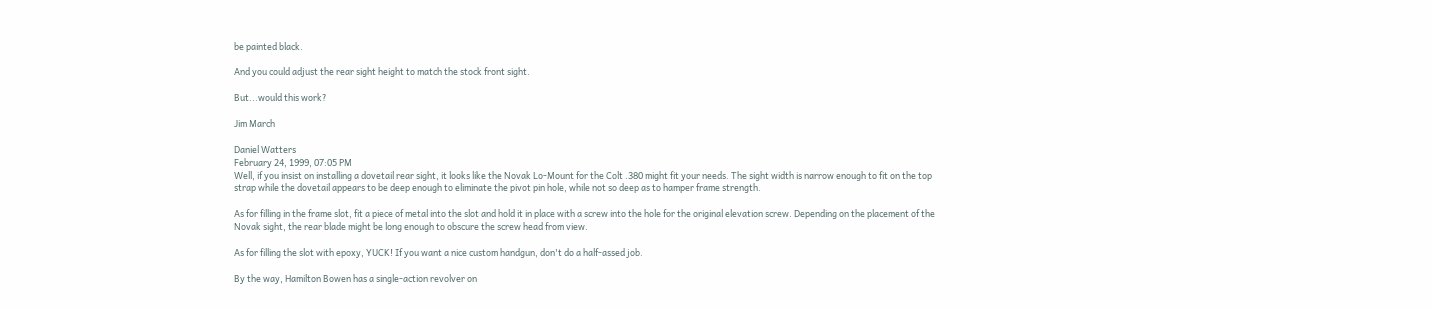be painted black.

And you could adjust the rear sight height to match the stock front sight.

But...would this work?

Jim March

Daniel Watters
February 24, 1999, 07:05 PM
Well, if you insist on installing a dovetail rear sight, it looks like the Novak Lo-Mount for the Colt .380 might fit your needs. The sight width is narrow enough to fit on the top strap while the dovetail appears to be deep enough to eliminate the pivot pin hole, while not so deep as to hamper frame strength.

As for filling in the frame slot, fit a piece of metal into the slot and hold it in place with a screw into the hole for the original elevation screw. Depending on the placement of the Novak sight, the rear blade might be long enough to obscure the screw head from view.

As for filling the slot with epoxy, YUCK! If you want a nice custom handgun, don't do a half-assed job.

By the way, Hamilton Bowen has a single-action revolver on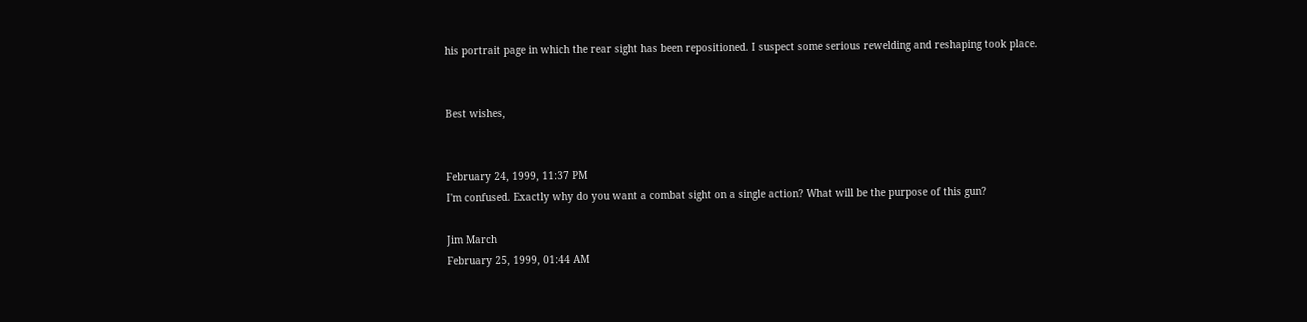his portrait page in which the rear sight has been repositioned. I suspect some serious rewelding and reshaping took place.


Best wishes,


February 24, 1999, 11:37 PM
I'm confused. Exactly why do you want a combat sight on a single action? What will be the purpose of this gun?

Jim March
February 25, 1999, 01:44 AM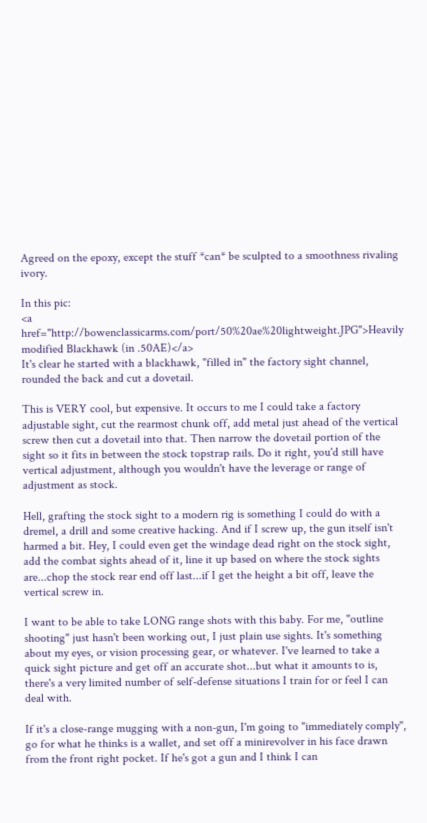Agreed on the epoxy, except the stuff *can* be sculpted to a smoothness rivaling ivory.

In this pic:
<a href="http://bowenclassicarms.com/port/50%20ae%20lightweight.JPG">Heavily modified Blackhawk (in .50AE)</a>
It's clear he started with a blackhawk, "filled in" the factory sight channel, rounded the back and cut a dovetail.

This is VERY cool, but expensive. It occurs to me I could take a factory adjustable sight, cut the rearmost chunk off, add metal just ahead of the vertical screw then cut a dovetail into that. Then narrow the dovetail portion of the sight so it fits in between the stock topstrap rails. Do it right, you'd still have vertical adjustment, although you wouldn't have the leverage or range of adjustment as stock.

Hell, grafting the stock sight to a modern rig is something I could do with a dremel, a drill and some creative hacking. And if I screw up, the gun itself isn't harmed a bit. Hey, I could even get the windage dead right on the stock sight, add the combat sights ahead of it, line it up based on where the stock sights are...chop the stock rear end off last...if I get the height a bit off, leave the vertical screw in.

I want to be able to take LONG range shots with this baby. For me, "outline shooting" just hasn't been working out, I just plain use sights. It's something about my eyes, or vision processing gear, or whatever. I've learned to take a quick sight picture and get off an accurate shot...but what it amounts to is, there's a very limited number of self-defense situations I train for or feel I can deal with.

If it's a close-range mugging with a non-gun, I'm going to "immediately comply", go for what he thinks is a wallet, and set off a minirevolver in his face drawn from the front right pocket. If he's got a gun and I think I can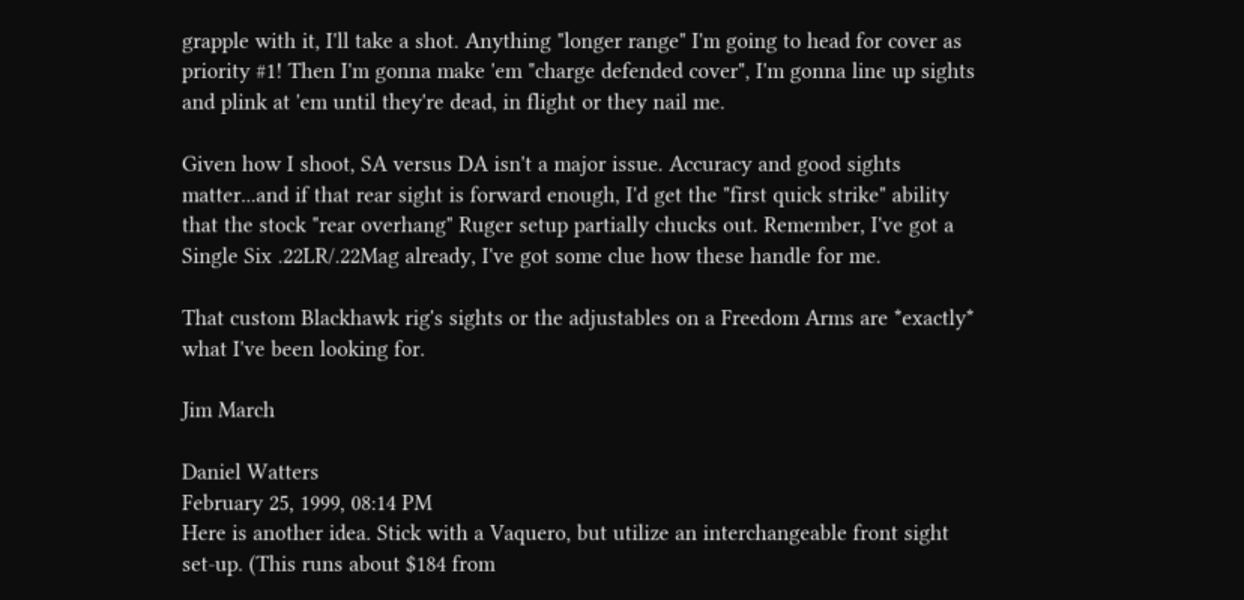grapple with it, I'll take a shot. Anything "longer range" I'm going to head for cover as priority #1! Then I'm gonna make 'em "charge defended cover", I'm gonna line up sights and plink at 'em until they're dead, in flight or they nail me.

Given how I shoot, SA versus DA isn't a major issue. Accuracy and good sights matter...and if that rear sight is forward enough, I'd get the "first quick strike" ability that the stock "rear overhang" Ruger setup partially chucks out. Remember, I've got a Single Six .22LR/.22Mag already, I've got some clue how these handle for me.

That custom Blackhawk rig's sights or the adjustables on a Freedom Arms are *exactly* what I've been looking for.

Jim March

Daniel Watters
February 25, 1999, 08:14 PM
Here is another idea. Stick with a Vaquero, but utilize an interchangeable front sight set-up. (This runs about $184 from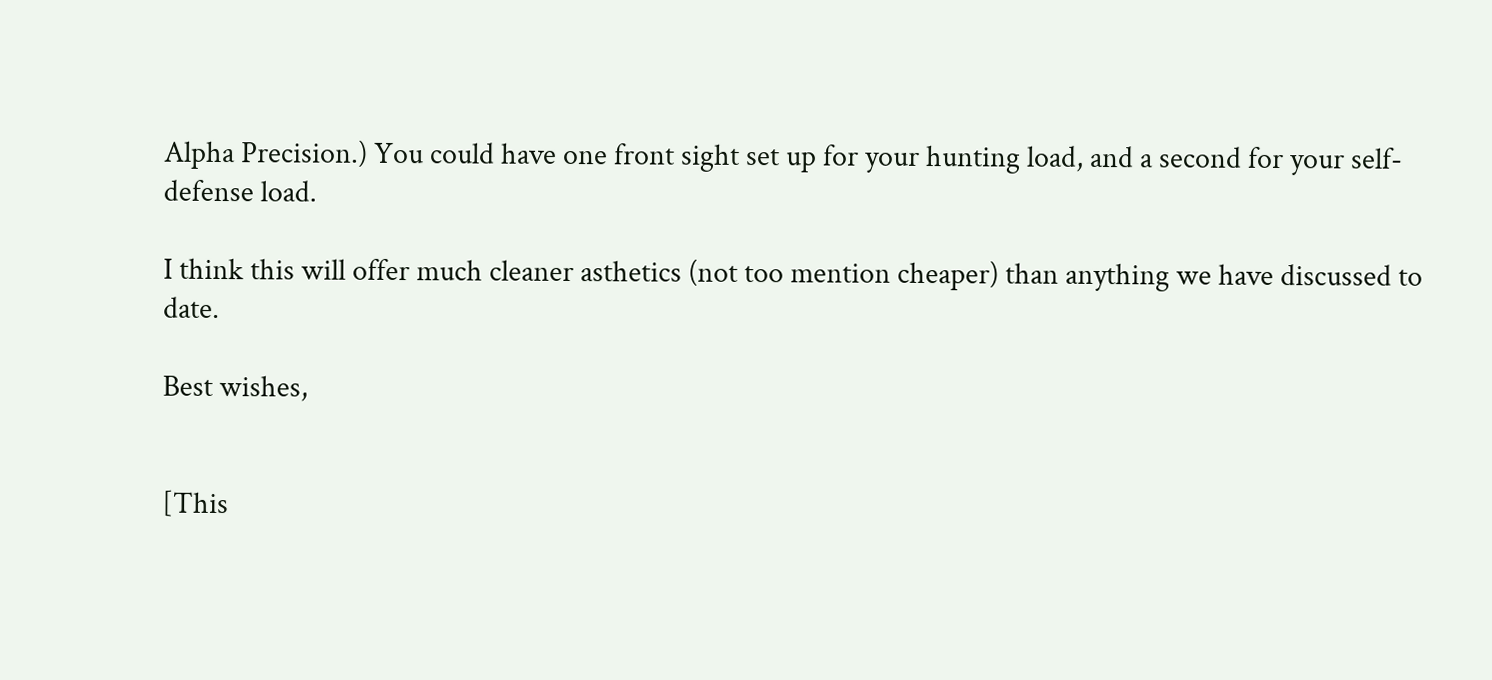Alpha Precision.) You could have one front sight set up for your hunting load, and a second for your self-defense load.

I think this will offer much cleaner asthetics (not too mention cheaper) than anything we have discussed to date.

Best wishes,


[This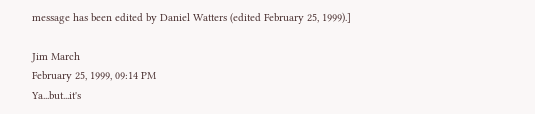message has been edited by Daniel Watters (edited February 25, 1999).]

Jim March
February 25, 1999, 09:14 PM
Ya...but...it's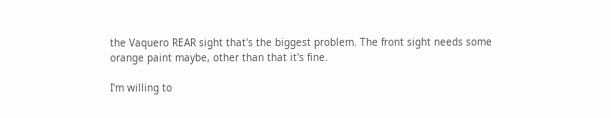the Vaquero REAR sight that's the biggest problem. The front sight needs some orange paint maybe, other than that it's fine.

I'm willing to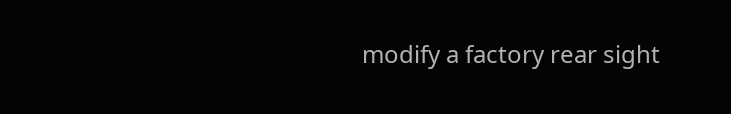modify a factory rear sight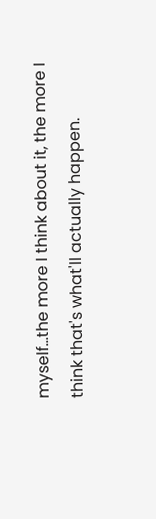myself...the more I think about it, the more I think that's what'll actually happen.